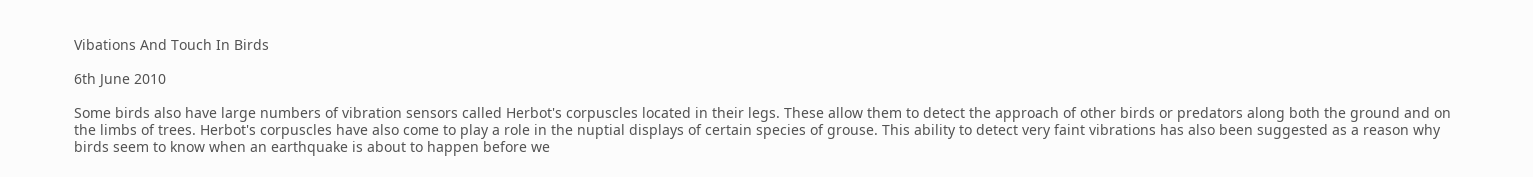Vibations And Touch In Birds

6th June 2010

Some birds also have large numbers of vibration sensors called Herbot's corpuscles located in their legs. These allow them to detect the approach of other birds or predators along both the ground and on the limbs of trees. Herbot's corpuscles have also come to play a role in the nuptial displays of certain species of grouse. This ability to detect very faint vibrations has also been suggested as a reason why birds seem to know when an earthquake is about to happen before we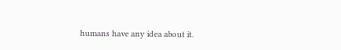humans have any idea about it.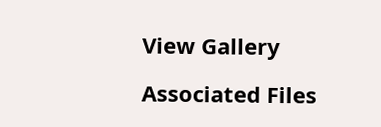View Gallery

Associated Files